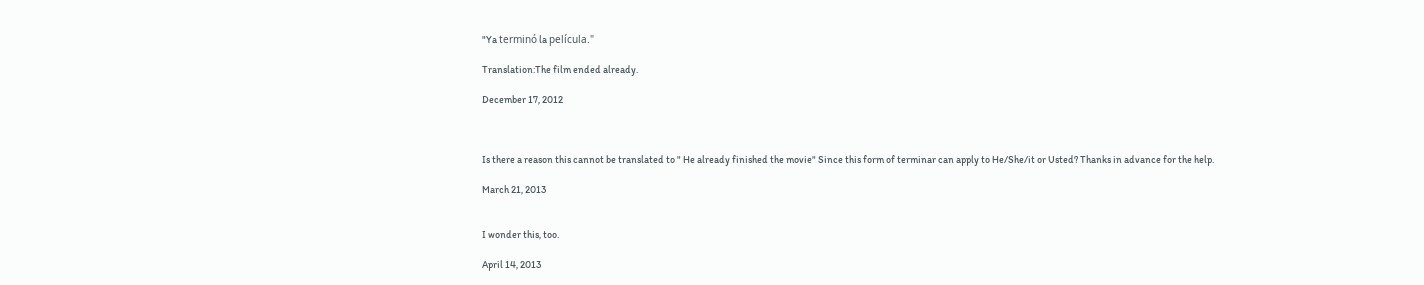"Ya terminó la película."

Translation:The film ended already.

December 17, 2012



Is there a reason this cannot be translated to " He already finished the movie" Since this form of terminar can apply to He/She/it or Usted? Thanks in advance for the help.

March 21, 2013


I wonder this, too.

April 14, 2013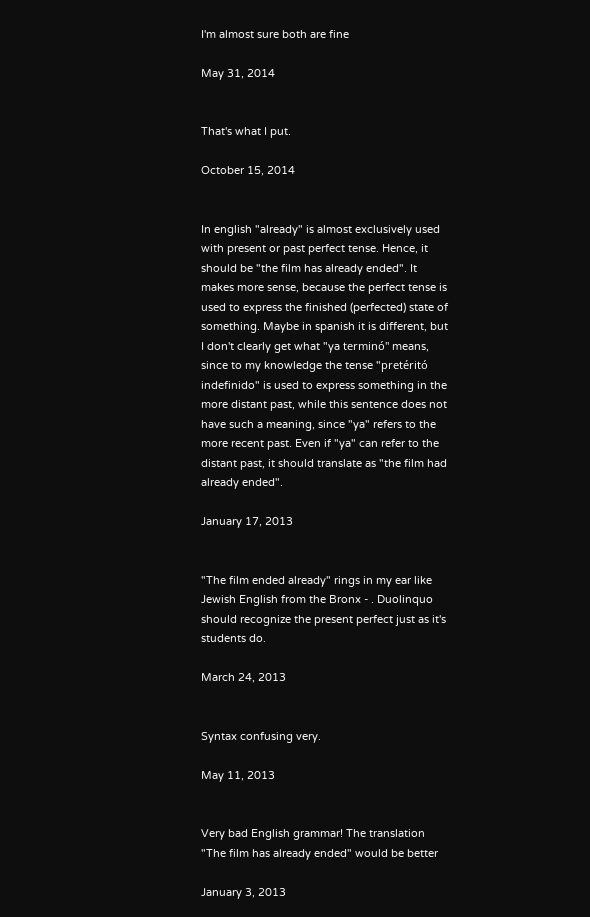I'm almost sure both are fine

May 31, 2014


That's what I put.

October 15, 2014


In english "already" is almost exclusively used with present or past perfect tense. Hence, it should be "the film has already ended". It makes more sense, because the perfect tense is used to express the finished (perfected) state of something. Maybe in spanish it is different, but I don't clearly get what "ya terminó" means, since to my knowledge the tense "pretéritó indefinido" is used to express something in the more distant past, while this sentence does not have such a meaning, since "ya" refers to the more recent past. Even if "ya" can refer to the distant past, it should translate as "the film had already ended".

January 17, 2013


"The film ended already" rings in my ear like Jewish English from the Bronx - . Duolinquo should recognize the present perfect just as it's students do.

March 24, 2013


Syntax confusing very.

May 11, 2013


Very bad English grammar! The translation "The film has already ended" would be better

January 3, 2013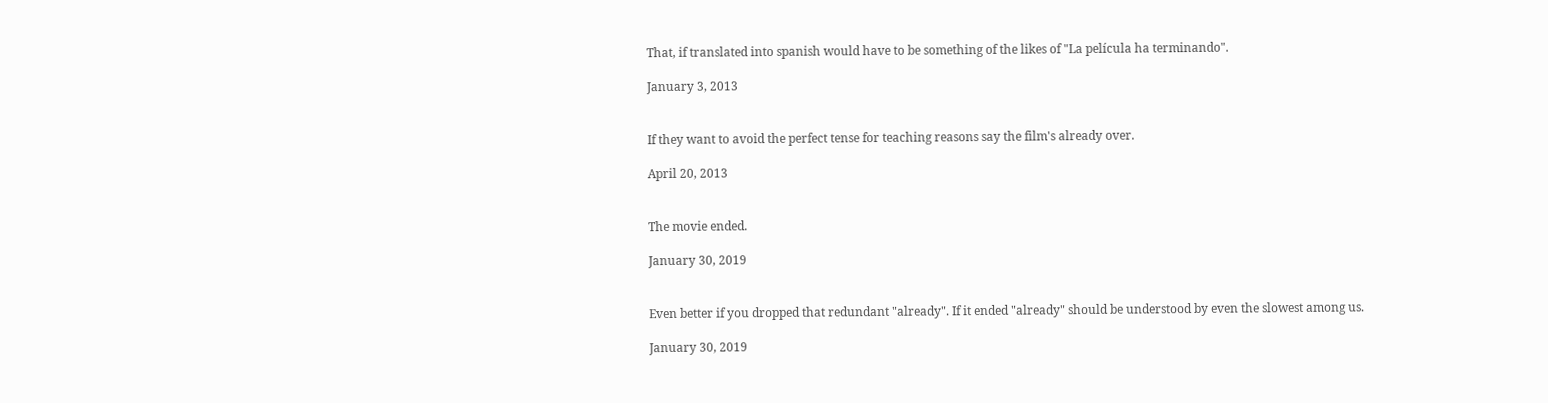That, if translated into spanish would have to be something of the likes of "La película ha terminando".

January 3, 2013


If they want to avoid the perfect tense for teaching reasons say the film's already over.

April 20, 2013


The movie ended.

January 30, 2019


Even better if you dropped that redundant "already". If it ended "already" should be understood by even the slowest among us.

January 30, 2019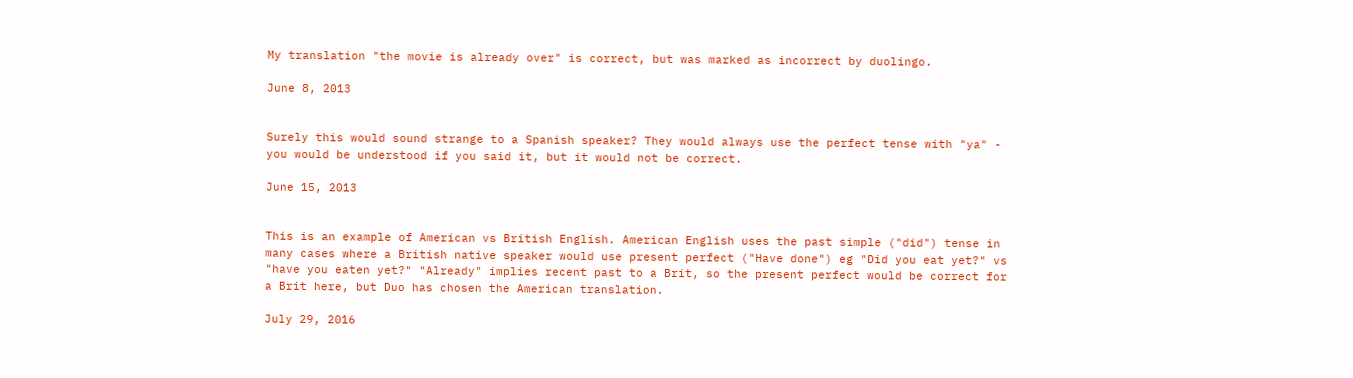My translation "the movie is already over" is correct, but was marked as incorrect by duolingo.

June 8, 2013


Surely this would sound strange to a Spanish speaker? They would always use the perfect tense with "ya" - you would be understood if you said it, but it would not be correct.

June 15, 2013


This is an example of American vs British English. American English uses the past simple ("did") tense in many cases where a British native speaker would use present perfect ("Have done") eg "Did you eat yet?" vs "have you eaten yet?" "Already" implies recent past to a Brit, so the present perfect would be correct for a Brit here, but Duo has chosen the American translation.

July 29, 2016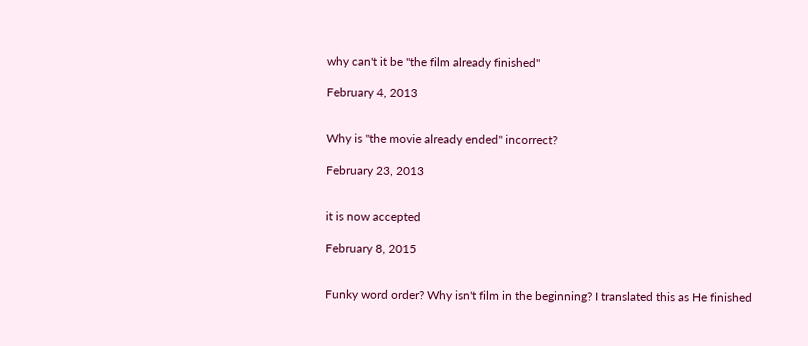why can't it be "the film already finished"

February 4, 2013


Why is "the movie already ended" incorrect?

February 23, 2013


it is now accepted

February 8, 2015


Funky word order? Why isn't film in the beginning? I translated this as He finished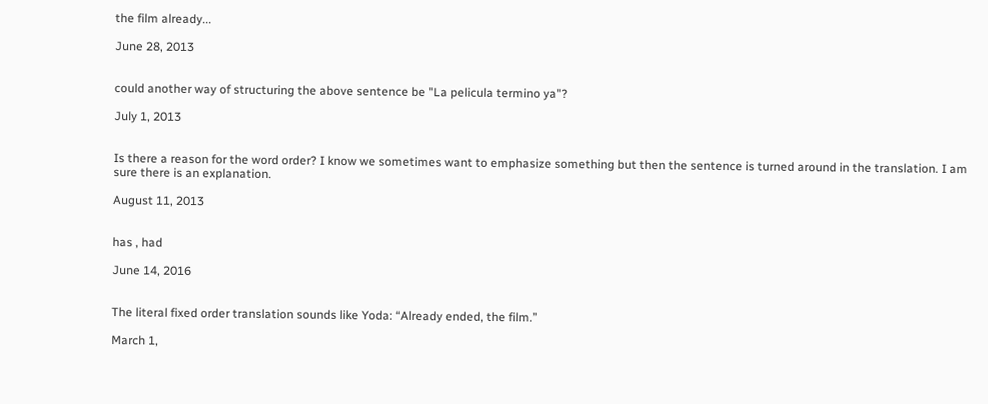the film already...

June 28, 2013


could another way of structuring the above sentence be "La pelicula termino ya"?

July 1, 2013


Is there a reason for the word order? I know we sometimes want to emphasize something but then the sentence is turned around in the translation. I am sure there is an explanation.

August 11, 2013


has , had

June 14, 2016


The literal fixed order translation sounds like Yoda: “Already ended, the film.”

March 1,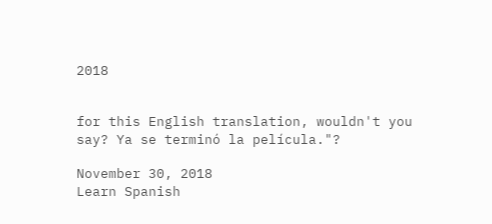2018


for this English translation, wouldn't you say? Ya se terminó la película."?

November 30, 2018
Learn Spanish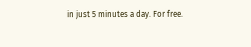in just 5 minutes a day. For free.